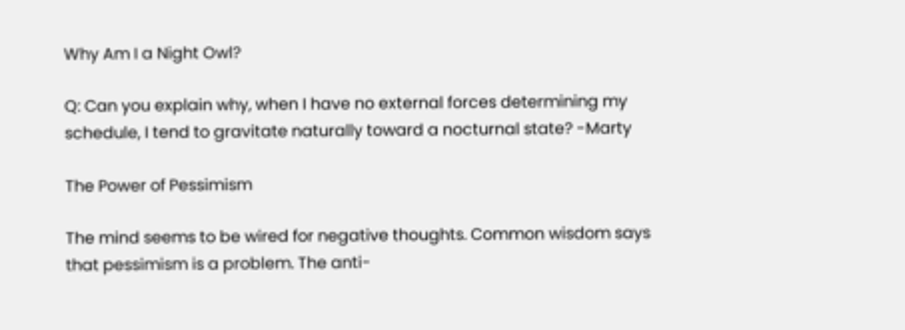Why Am I a Night Owl?

Q: Can you explain why, when I have no external forces determining my schedule, I tend to gravitate naturally toward a nocturnal state? -Marty

The Power of Pessimism

The mind seems to be wired for negative thoughts. Common wisdom says that pessimism is a problem. The anti-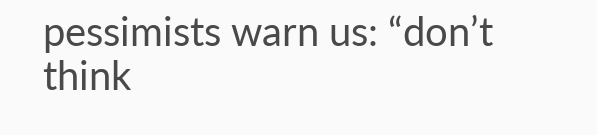pessimists warn us: “don’t think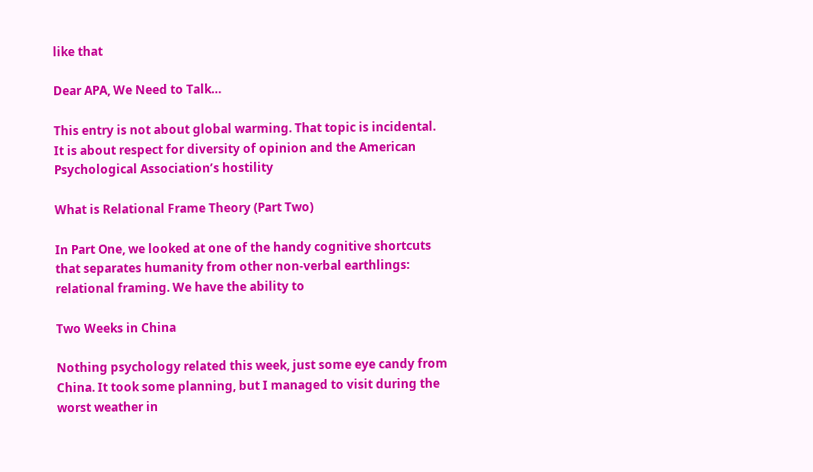like that

Dear APA, We Need to Talk…

This entry is not about global warming. That topic is incidental. It is about respect for diversity of opinion and the American Psychological Association’s hostility

What is Relational Frame Theory (Part Two)

In Part One, we looked at one of the handy cognitive shortcuts that separates humanity from other non-verbal earthlings: relational framing. We have the ability to

Two Weeks in China

Nothing psychology related this week, just some eye candy from China. It took some planning, but I managed to visit during the worst weather in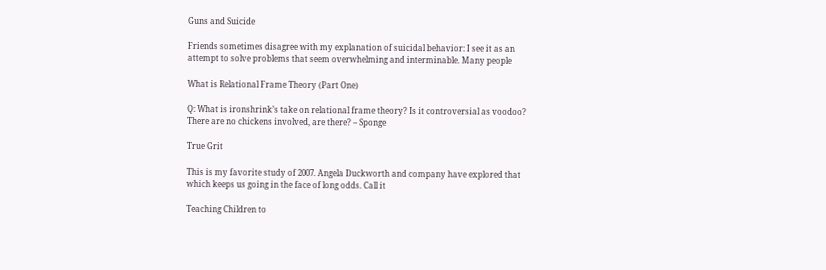Guns and Suicide

Friends sometimes disagree with my explanation of suicidal behavior: I see it as an attempt to solve problems that seem overwhelming and interminable. Many people

What is Relational Frame Theory (Part One)

Q: What is ironshrink’s take on relational frame theory? Is it controversial as voodoo? There are no chickens involved, are there? – Sponge

True Grit

This is my favorite study of 2007. Angela Duckworth and company have explored that which keeps us going in the face of long odds. Call it

Teaching Children to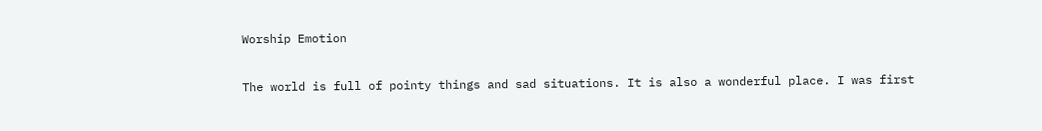Worship Emotion

The world is full of pointy things and sad situations. It is also a wonderful place. I was first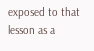exposed to that lesson as a